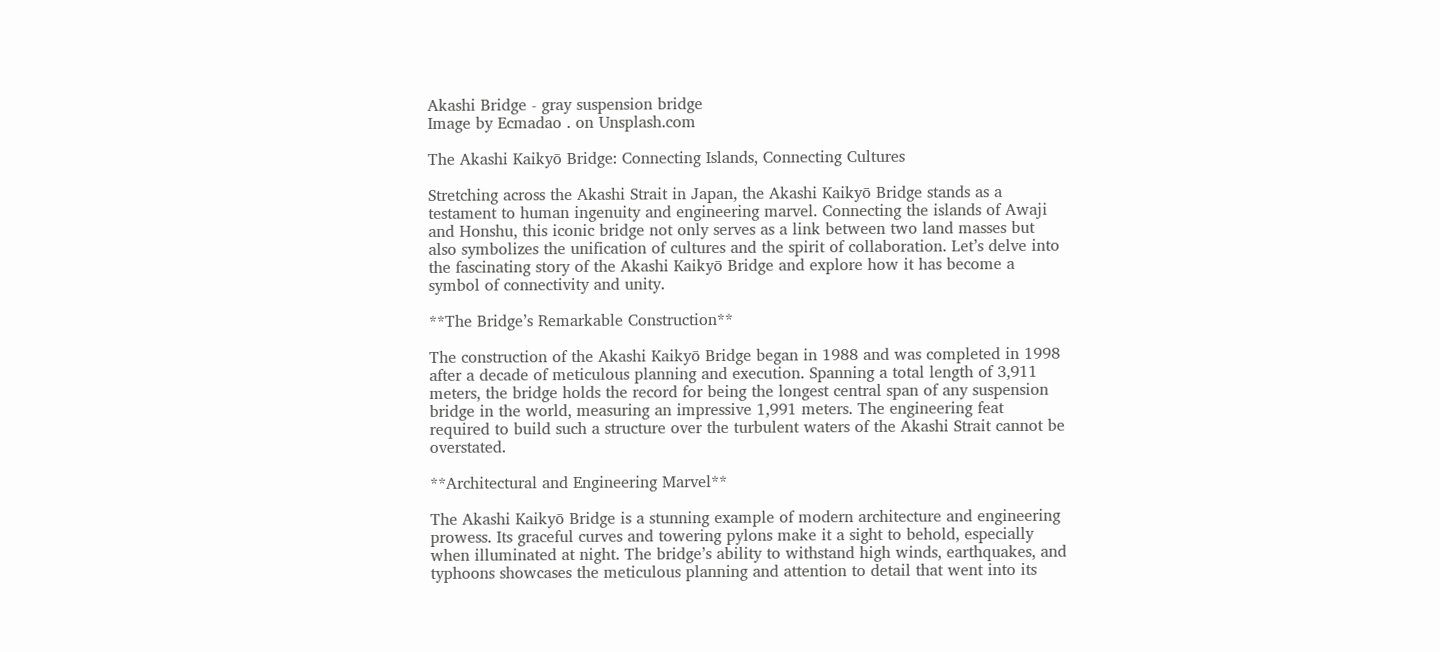Akashi Bridge - gray suspension bridge
Image by Ecmadao . on Unsplash.com

The Akashi Kaikyō Bridge: Connecting Islands, Connecting Cultures

Stretching across the Akashi Strait in Japan, the Akashi Kaikyō Bridge stands as a testament to human ingenuity and engineering marvel. Connecting the islands of Awaji and Honshu, this iconic bridge not only serves as a link between two land masses but also symbolizes the unification of cultures and the spirit of collaboration. Let’s delve into the fascinating story of the Akashi Kaikyō Bridge and explore how it has become a symbol of connectivity and unity.

**The Bridge’s Remarkable Construction**

The construction of the Akashi Kaikyō Bridge began in 1988 and was completed in 1998 after a decade of meticulous planning and execution. Spanning a total length of 3,911 meters, the bridge holds the record for being the longest central span of any suspension bridge in the world, measuring an impressive 1,991 meters. The engineering feat required to build such a structure over the turbulent waters of the Akashi Strait cannot be overstated.

**Architectural and Engineering Marvel**

The Akashi Kaikyō Bridge is a stunning example of modern architecture and engineering prowess. Its graceful curves and towering pylons make it a sight to behold, especially when illuminated at night. The bridge’s ability to withstand high winds, earthquakes, and typhoons showcases the meticulous planning and attention to detail that went into its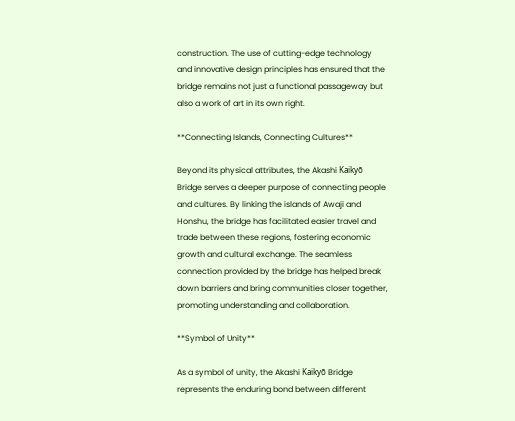construction. The use of cutting-edge technology and innovative design principles has ensured that the bridge remains not just a functional passageway but also a work of art in its own right.

**Connecting Islands, Connecting Cultures**

Beyond its physical attributes, the Akashi Kaikyō Bridge serves a deeper purpose of connecting people and cultures. By linking the islands of Awaji and Honshu, the bridge has facilitated easier travel and trade between these regions, fostering economic growth and cultural exchange. The seamless connection provided by the bridge has helped break down barriers and bring communities closer together, promoting understanding and collaboration.

**Symbol of Unity**

As a symbol of unity, the Akashi Kaikyō Bridge represents the enduring bond between different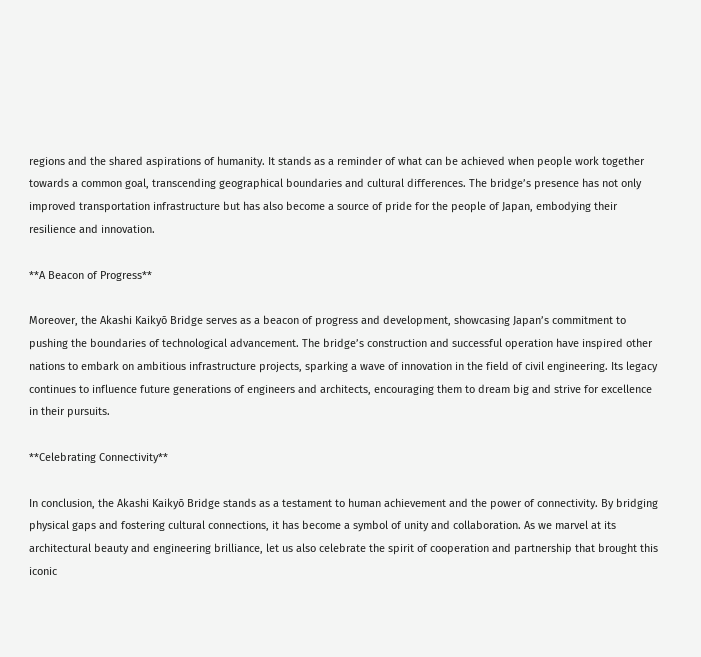regions and the shared aspirations of humanity. It stands as a reminder of what can be achieved when people work together towards a common goal, transcending geographical boundaries and cultural differences. The bridge’s presence has not only improved transportation infrastructure but has also become a source of pride for the people of Japan, embodying their resilience and innovation.

**A Beacon of Progress**

Moreover, the Akashi Kaikyō Bridge serves as a beacon of progress and development, showcasing Japan’s commitment to pushing the boundaries of technological advancement. The bridge’s construction and successful operation have inspired other nations to embark on ambitious infrastructure projects, sparking a wave of innovation in the field of civil engineering. Its legacy continues to influence future generations of engineers and architects, encouraging them to dream big and strive for excellence in their pursuits.

**Celebrating Connectivity**

In conclusion, the Akashi Kaikyō Bridge stands as a testament to human achievement and the power of connectivity. By bridging physical gaps and fostering cultural connections, it has become a symbol of unity and collaboration. As we marvel at its architectural beauty and engineering brilliance, let us also celebrate the spirit of cooperation and partnership that brought this iconic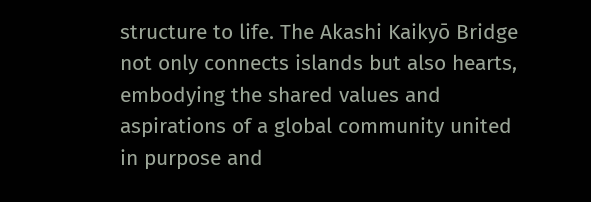structure to life. The Akashi Kaikyō Bridge not only connects islands but also hearts, embodying the shared values and aspirations of a global community united in purpose and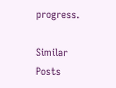progress.

Similar Posts